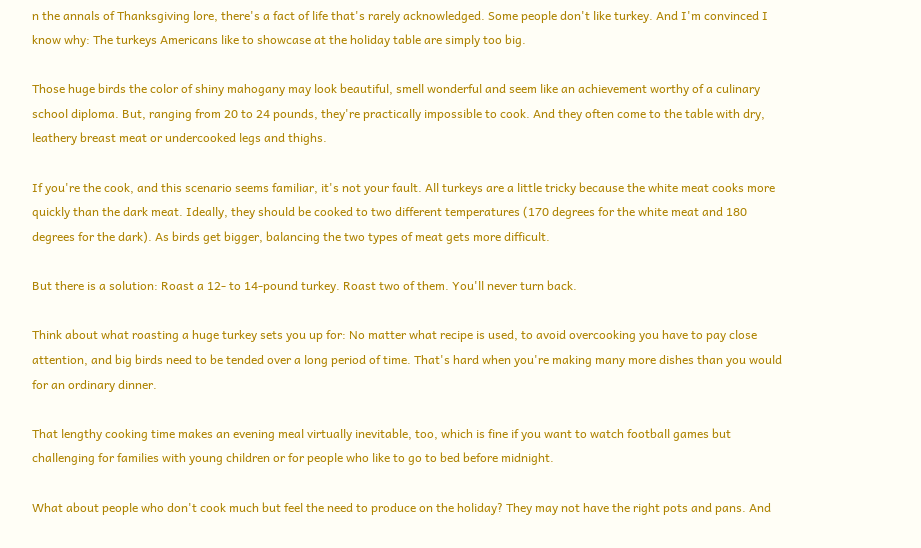n the annals of Thanksgiving lore, there's a fact of life that's rarely acknowledged. Some people don't like turkey. And I'm convinced I know why: The turkeys Americans like to showcase at the holiday table are simply too big.

Those huge birds the color of shiny mahogany may look beautiful, smell wonderful and seem like an achievement worthy of a culinary school diploma. But, ranging from 20 to 24 pounds, they're practically impossible to cook. And they often come to the table with dry, leathery breast meat or undercooked legs and thighs.

If you're the cook, and this scenario seems familiar, it's not your fault. All turkeys are a little tricky because the white meat cooks more quickly than the dark meat. Ideally, they should be cooked to two different temperatures (170 degrees for the white meat and 180 degrees for the dark). As birds get bigger, balancing the two types of meat gets more difficult.

But there is a solution: Roast a 12- to 14-pound turkey. Roast two of them. You'll never turn back.

Think about what roasting a huge turkey sets you up for: No matter what recipe is used, to avoid overcooking you have to pay close attention, and big birds need to be tended over a long period of time. That's hard when you're making many more dishes than you would for an ordinary dinner.

That lengthy cooking time makes an evening meal virtually inevitable, too, which is fine if you want to watch football games but challenging for families with young children or for people who like to go to bed before midnight.

What about people who don't cook much but feel the need to produce on the holiday? They may not have the right pots and pans. And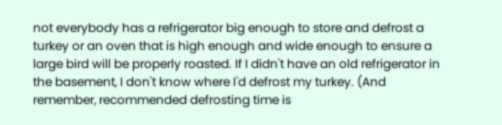not everybody has a refrigerator big enough to store and defrost a turkey or an oven that is high enough and wide enough to ensure a large bird will be properly roasted. If I didn't have an old refrigerator in the basement, I don't know where I'd defrost my turkey. (And remember, recommended defrosting time is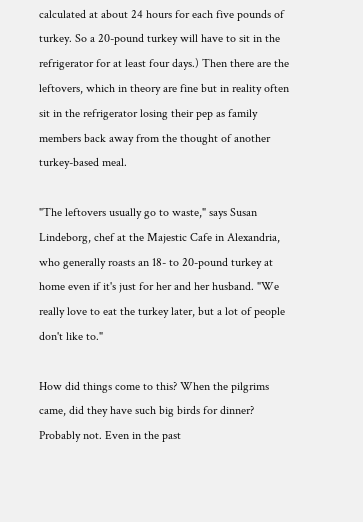calculated at about 24 hours for each five pounds of turkey. So a 20-pound turkey will have to sit in the refrigerator for at least four days.) Then there are the leftovers, which in theory are fine but in reality often sit in the refrigerator losing their pep as family members back away from the thought of another turkey-based meal.

"The leftovers usually go to waste," says Susan Lindeborg, chef at the Majestic Cafe in Alexandria, who generally roasts an 18- to 20-pound turkey at home even if it's just for her and her husband. "We really love to eat the turkey later, but a lot of people don't like to."

How did things come to this? When the pilgrims came, did they have such big birds for dinner? Probably not. Even in the past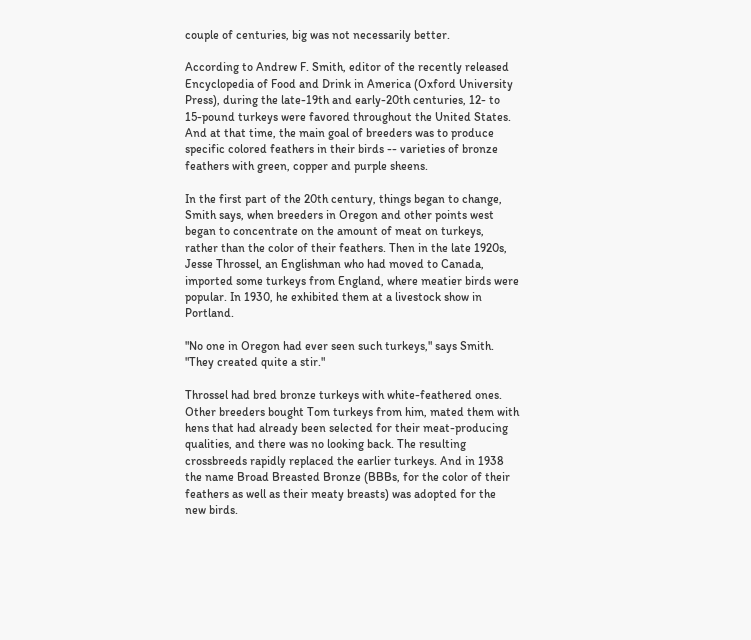couple of centuries, big was not necessarily better.

According to Andrew F. Smith, editor of the recently released Encyclopedia of Food and Drink in America (Oxford University Press), during the late-19th and early-20th centuries, 12- to 15-pound turkeys were favored throughout the United States. And at that time, the main goal of breeders was to produce specific colored feathers in their birds -- varieties of bronze feathers with green, copper and purple sheens.

In the first part of the 20th century, things began to change, Smith says, when breeders in Oregon and other points west began to concentrate on the amount of meat on turkeys, rather than the color of their feathers. Then in the late 1920s, Jesse Throssel, an Englishman who had moved to Canada, imported some turkeys from England, where meatier birds were popular. In 1930, he exhibited them at a livestock show in Portland.

"No one in Oregon had ever seen such turkeys," says Smith. "They created quite a stir."

Throssel had bred bronze turkeys with white-feathered ones. Other breeders bought Tom turkeys from him, mated them with hens that had already been selected for their meat-producing qualities, and there was no looking back. The resulting crossbreeds rapidly replaced the earlier turkeys. And in 1938 the name Broad Breasted Bronze (BBBs, for the color of their feathers as well as their meaty breasts) was adopted for the new birds.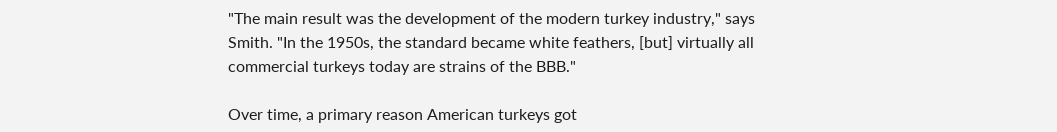"The main result was the development of the modern turkey industry," says Smith. "In the 1950s, the standard became white feathers, [but] virtually all commercial turkeys today are strains of the BBB."

Over time, a primary reason American turkeys got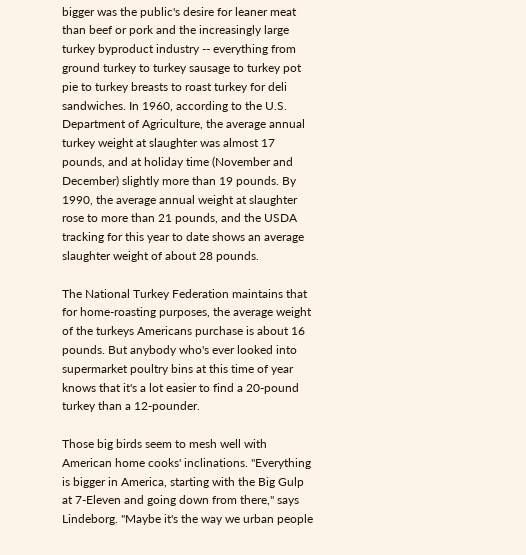bigger was the public's desire for leaner meat than beef or pork and the increasingly large turkey byproduct industry -- everything from ground turkey to turkey sausage to turkey pot pie to turkey breasts to roast turkey for deli sandwiches. In 1960, according to the U.S. Department of Agriculture, the average annual turkey weight at slaughter was almost 17 pounds, and at holiday time (November and December) slightly more than 19 pounds. By 1990, the average annual weight at slaughter rose to more than 21 pounds, and the USDA tracking for this year to date shows an average slaughter weight of about 28 pounds.

The National Turkey Federation maintains that for home-roasting purposes, the average weight of the turkeys Americans purchase is about 16 pounds. But anybody who's ever looked into supermarket poultry bins at this time of year knows that it's a lot easier to find a 20-pound turkey than a 12-pounder.

Those big birds seem to mesh well with American home cooks' inclinations. "Everything is bigger in America, starting with the Big Gulp at 7-Eleven and going down from there," says Lindeborg. "Maybe it's the way we urban people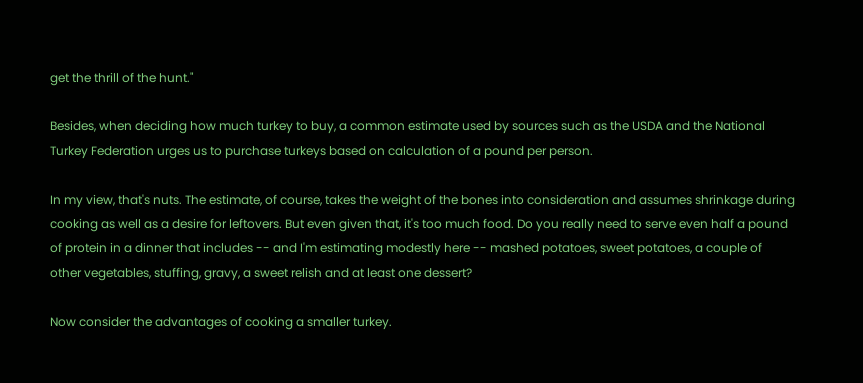get the thrill of the hunt."

Besides, when deciding how much turkey to buy, a common estimate used by sources such as the USDA and the National Turkey Federation urges us to purchase turkeys based on calculation of a pound per person.

In my view, that's nuts. The estimate, of course, takes the weight of the bones into consideration and assumes shrinkage during cooking as well as a desire for leftovers. But even given that, it's too much food. Do you really need to serve even half a pound of protein in a dinner that includes -- and I'm estimating modestly here -- mashed potatoes, sweet potatoes, a couple of other vegetables, stuffing, gravy, a sweet relish and at least one dessert?

Now consider the advantages of cooking a smaller turkey.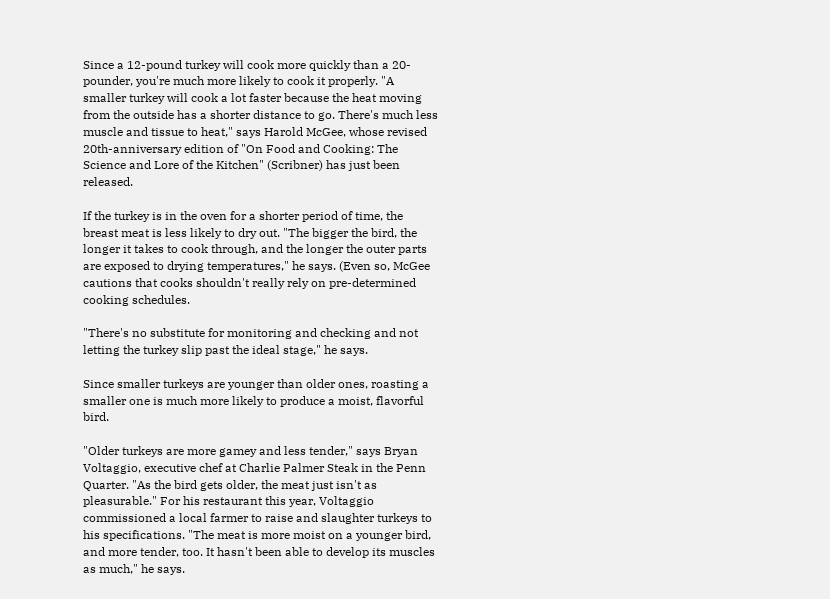Since a 12-pound turkey will cook more quickly than a 20-pounder, you're much more likely to cook it properly. "A smaller turkey will cook a lot faster because the heat moving from the outside has a shorter distance to go. There's much less muscle and tissue to heat," says Harold McGee, whose revised 20th-anniversary edition of "On Food and Cooking: The Science and Lore of the Kitchen" (Scribner) has just been released.

If the turkey is in the oven for a shorter period of time, the breast meat is less likely to dry out. "The bigger the bird, the longer it takes to cook through, and the longer the outer parts are exposed to drying temperatures," he says. (Even so, McGee cautions that cooks shouldn't really rely on pre-determined cooking schedules.

"There's no substitute for monitoring and checking and not letting the turkey slip past the ideal stage," he says.

Since smaller turkeys are younger than older ones, roasting a smaller one is much more likely to produce a moist, flavorful bird.

"Older turkeys are more gamey and less tender," says Bryan Voltaggio, executive chef at Charlie Palmer Steak in the Penn Quarter. "As the bird gets older, the meat just isn't as pleasurable." For his restaurant this year, Voltaggio commissioned a local farmer to raise and slaughter turkeys to his specifications. "The meat is more moist on a younger bird, and more tender, too. It hasn't been able to develop its muscles as much," he says.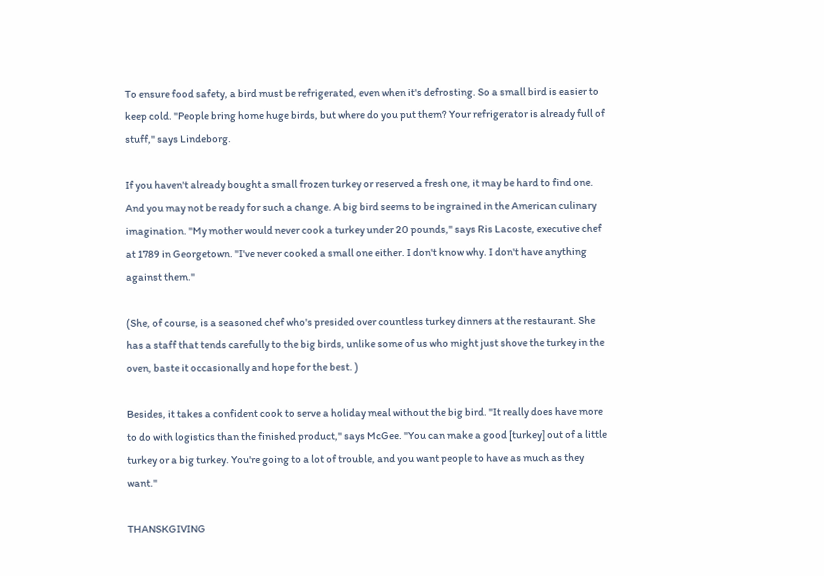To ensure food safety, a bird must be refrigerated, even when it's defrosting. So a small bird is easier to keep cold. "People bring home huge birds, but where do you put them? Your refrigerator is already full of stuff," says Lindeborg.

If you haven't already bought a small frozen turkey or reserved a fresh one, it may be hard to find one. And you may not be ready for such a change. A big bird seems to be ingrained in the American culinary imagination. "My mother would never cook a turkey under 20 pounds," says Ris Lacoste, executive chef at 1789 in Georgetown. "I've never cooked a small one either. I don't know why. I don't have anything against them."

(She, of course, is a seasoned chef who's presided over countless turkey dinners at the restaurant. She has a staff that tends carefully to the big birds, unlike some of us who might just shove the turkey in the oven, baste it occasionally and hope for the best. )

Besides, it takes a confident cook to serve a holiday meal without the big bird. "It really does have more to do with logistics than the finished product," says McGee. "You can make a good [turkey] out of a little turkey or a big turkey. You're going to a lot of trouble, and you want people to have as much as they want."

THANSKGIVING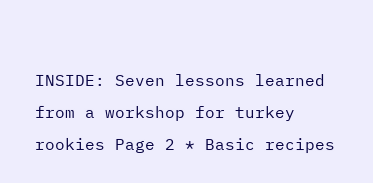INSIDE: Seven lessons learned from a workshop for turkey rookies Page 2 * Basic recipes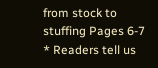from stock to stuffing Pages 6-7 * Readers tell us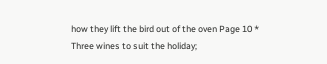how they lift the bird out of the oven Page 10 * Three wines to suit the holiday;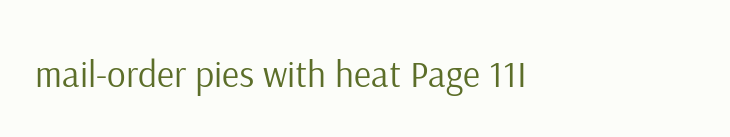mail-order pies with heat Page 11I